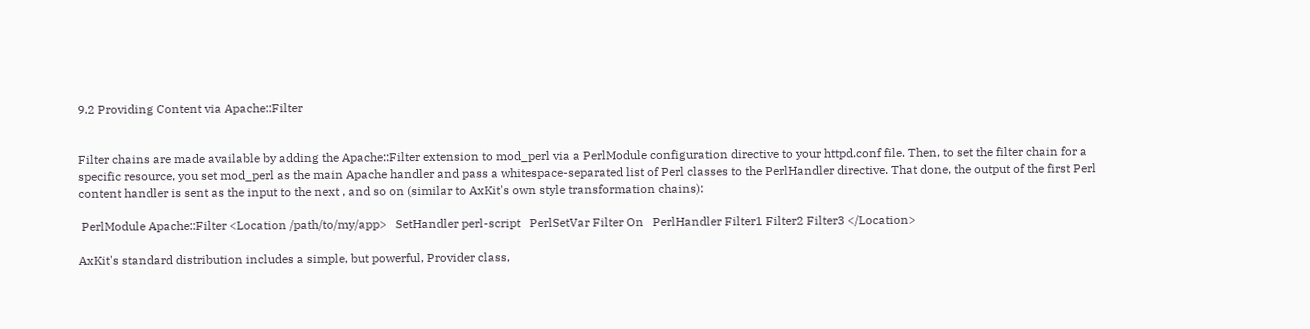9.2 Providing Content via Apache::Filter


Filter chains are made available by adding the Apache::Filter extension to mod_perl via a PerlModule configuration directive to your httpd.conf file. Then, to set the filter chain for a specific resource, you set mod_perl as the main Apache handler and pass a whitespace-separated list of Perl classes to the PerlHandler directive. That done, the output of the first Perl content handler is sent as the input to the next , and so on (similar to AxKit's own style transformation chains):

 PerlModule Apache::Filter <Location /path/to/my/app>   SetHandler perl-script   PerlSetVar Filter On   PerlHandler Filter1 Filter2 Filter3 </Location>

AxKit's standard distribution includes a simple, but powerful, Provider class,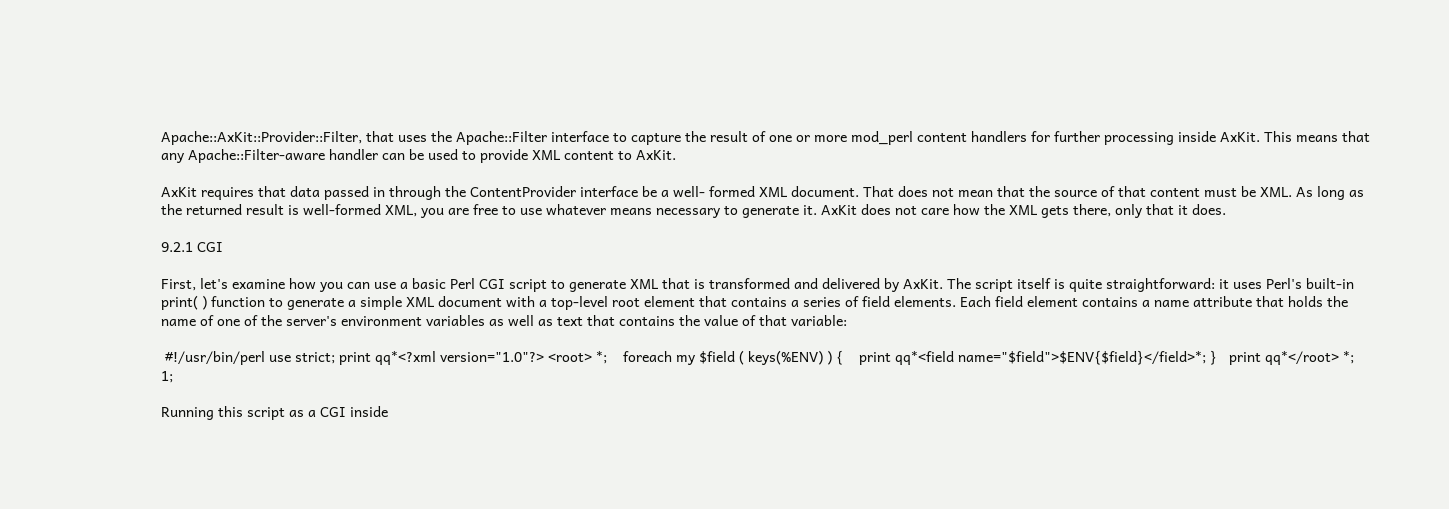Apache::AxKit::Provider::Filter, that uses the Apache::Filter interface to capture the result of one or more mod_perl content handlers for further processing inside AxKit. This means that any Apache::Filter-aware handler can be used to provide XML content to AxKit.

AxKit requires that data passed in through the ContentProvider interface be a well- formed XML document. That does not mean that the source of that content must be XML. As long as the returned result is well-formed XML, you are free to use whatever means necessary to generate it. AxKit does not care how the XML gets there, only that it does.

9.2.1 CGI

First, let's examine how you can use a basic Perl CGI script to generate XML that is transformed and delivered by AxKit. The script itself is quite straightforward: it uses Perl's built-in print( ) function to generate a simple XML document with a top-level root element that contains a series of field elements. Each field element contains a name attribute that holds the name of one of the server's environment variables as well as text that contains the value of that variable:

 #!/usr/bin/perl use strict; print qq*<?xml version="1.0"?> <root> *;    foreach my $field ( keys(%ENV) ) {    print qq*<field name="$field">$ENV{$field}</field>*; }   print qq*</root> *;    1;

Running this script as a CGI inside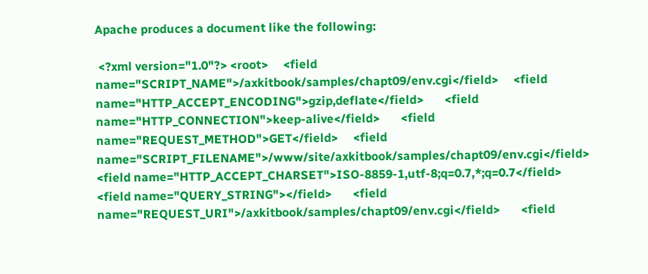Apache produces a document like the following:

 <?xml version="1.0"?> <root>     <field name="SCRIPT_NAME">/axkitbook/samples/chapt09/env.cgi</field>     <field name="HTTP_ACCEPT_ENCODING">gzip,deflate</field>       <field name="HTTP_CONNECTION">keep-alive</field>       <field name="REQUEST_METHOD">GET</field>     <field name="SCRIPT_FILENAME">/www/site/axkitbook/samples/chapt09/env.cgi</field>       <field name="HTTP_ACCEPT_CHARSET">ISO-8859-1,utf-8;q=0.7,*;q=0.7</field>     <field name="QUERY_STRING"></field>       <field name="REQUEST_URI">/axkitbook/samples/chapt09/env.cgi</field>       <field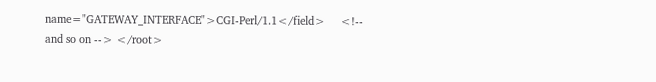name="GATEWAY_INTERFACE">CGI-Perl/1.1</field>     <!-- and so on --> </root>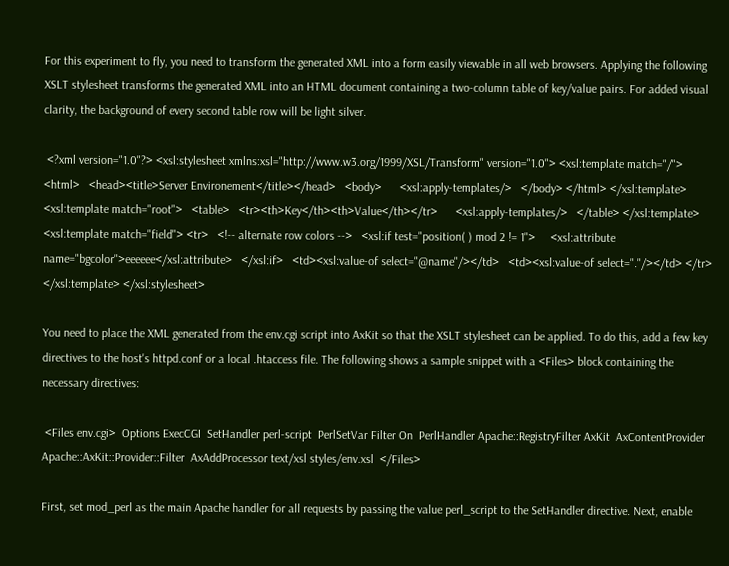For this experiment to fly, you need to transform the generated XML into a form easily viewable in all web browsers. Applying the following XSLT stylesheet transforms the generated XML into an HTML document containing a two-column table of key/value pairs. For added visual clarity, the background of every second table row will be light silver.

 <?xml version="1.0"?> <xsl:stylesheet xmlns:xsl="http://www.w3.org/1999/XSL/Transform" version="1.0"> <xsl:template match="/">   <html>   <head><title>Server Environement</title></head>   <body>      <xsl:apply-templates/>   </body> </html> </xsl:template> <xsl:template match="root">   <table>   <tr><th>Key</th><th>Value</th></tr>      <xsl:apply-templates/>   </table> </xsl:template> <xsl:template match="field"> <tr>   <!-- alternate row colors -->   <xsl:if test="position( ) mod 2 != 1">     <xsl:attribute name="bgcolor">eeeeee</xsl:attribute>   </xsl:if>   <td><xsl:value-of select="@name"/></td>   <td><xsl:value-of select="."/></td> </tr> </xsl:template> </xsl:stylesheet>

You need to place the XML generated from the env.cgi script into AxKit so that the XSLT stylesheet can be applied. To do this, add a few key directives to the host's httpd.conf or a local .htaccess file. The following shows a sample snippet with a <Files> block containing the necessary directives:

 <Files env.cgi>  Options ExecCGI  SetHandler perl-script  PerlSetVar Filter On  PerlHandler Apache::RegistryFilter AxKit  AxContentProvider Apache::AxKit::Provider::Filter  AxAddProcessor text/xsl styles/env.xsl  </Files>

First, set mod_perl as the main Apache handler for all requests by passing the value perl_script to the SetHandler directive. Next, enable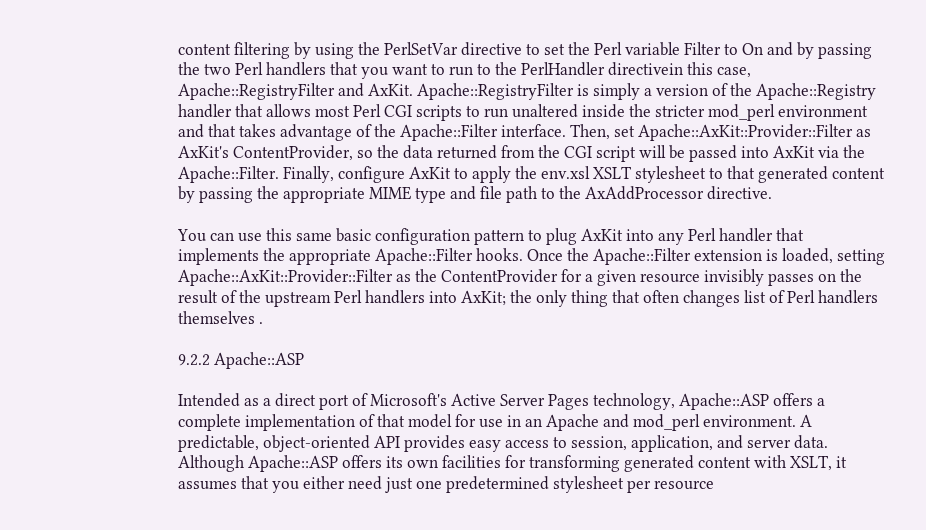content filtering by using the PerlSetVar directive to set the Perl variable Filter to On and by passing the two Perl handlers that you want to run to the PerlHandler directivein this case, Apache::RegistryFilter and AxKit. Apache::RegistryFilter is simply a version of the Apache::Registry handler that allows most Perl CGI scripts to run unaltered inside the stricter mod_perl environment and that takes advantage of the Apache::Filter interface. Then, set Apache::AxKit::Provider::Filter as AxKit's ContentProvider, so the data returned from the CGI script will be passed into AxKit via the Apache::Filter. Finally, configure AxKit to apply the env.xsl XSLT stylesheet to that generated content by passing the appropriate MIME type and file path to the AxAddProcessor directive.

You can use this same basic configuration pattern to plug AxKit into any Perl handler that implements the appropriate Apache::Filter hooks. Once the Apache::Filter extension is loaded, setting Apache::AxKit::Provider::Filter as the ContentProvider for a given resource invisibly passes on the result of the upstream Perl handlers into AxKit; the only thing that often changes list of Perl handlers themselves .

9.2.2 Apache::ASP

Intended as a direct port of Microsoft's Active Server Pages technology, Apache::ASP offers a complete implementation of that model for use in an Apache and mod_perl environment. A predictable, object-oriented API provides easy access to session, application, and server data. Although Apache::ASP offers its own facilities for transforming generated content with XSLT, it assumes that you either need just one predetermined stylesheet per resource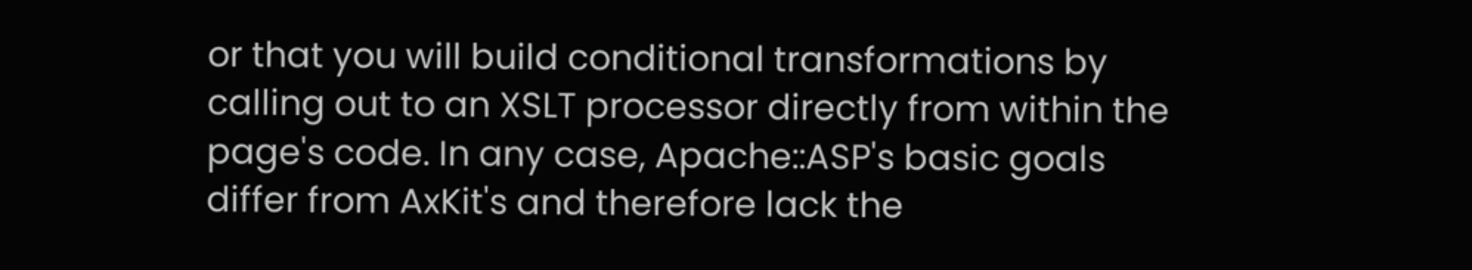or that you will build conditional transformations by calling out to an XSLT processor directly from within the page's code. In any case, Apache::ASP's basic goals differ from AxKit's and therefore lack the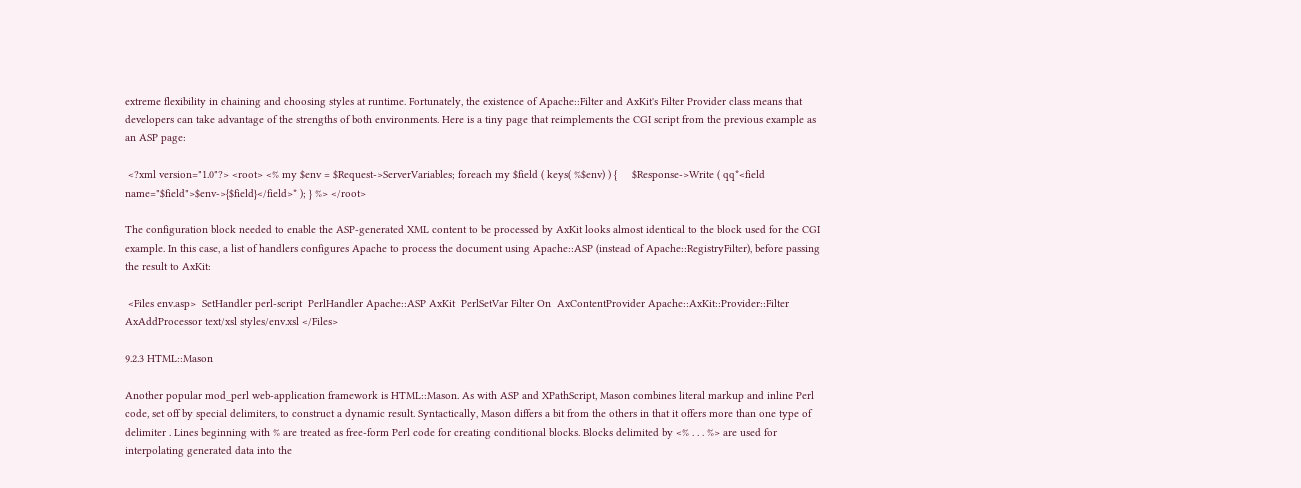extreme flexibility in chaining and choosing styles at runtime. Fortunately, the existence of Apache::Filter and AxKit's Filter Provider class means that developers can take advantage of the strengths of both environments. Here is a tiny page that reimplements the CGI script from the previous example as an ASP page:

 <?xml version="1.0"?> <root> <% my $env = $Request->ServerVariables; foreach my $field ( keys( %$env) ) {     $Response->Write ( qq*<field name="$field">$env->{$field}</field>* ); } %> </root>

The configuration block needed to enable the ASP-generated XML content to be processed by AxKit looks almost identical to the block used for the CGI example. In this case, a list of handlers configures Apache to process the document using Apache::ASP (instead of Apache::RegistryFilter), before passing the result to AxKit:

 <Files env.asp>  SetHandler perl-script  PerlHandler Apache::ASP AxKit  PerlSetVar Filter On  AxContentProvider Apache::AxKit::Provider::Filter  AxAddProcessor text/xsl styles/env.xsl </Files>

9.2.3 HTML::Mason

Another popular mod_perl web-application framework is HTML::Mason. As with ASP and XPathScript, Mason combines literal markup and inline Perl code, set off by special delimiters, to construct a dynamic result. Syntactically, Mason differs a bit from the others in that it offers more than one type of delimiter . Lines beginning with % are treated as free-form Perl code for creating conditional blocks. Blocks delimited by <% . . . %> are used for interpolating generated data into the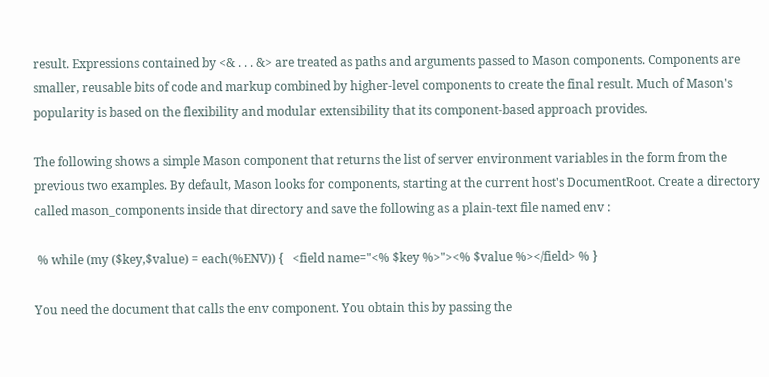result. Expressions contained by <& . . . &> are treated as paths and arguments passed to Mason components. Components are smaller, reusable bits of code and markup combined by higher-level components to create the final result. Much of Mason's popularity is based on the flexibility and modular extensibility that its component-based approach provides.

The following shows a simple Mason component that returns the list of server environment variables in the form from the previous two examples. By default, Mason looks for components, starting at the current host's DocumentRoot. Create a directory called mason_components inside that directory and save the following as a plain-text file named env :

 % while (my ($key,$value) = each(%ENV)) {   <field name="<% $key %>"><% $value %></field> % }

You need the document that calls the env component. You obtain this by passing the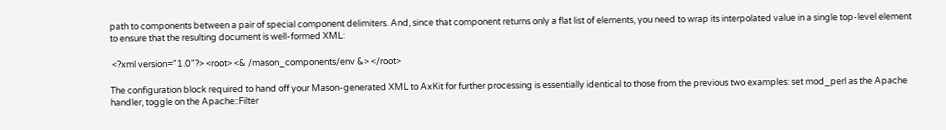path to components between a pair of special component delimiters. And, since that component returns only a flat list of elements, you need to wrap its interpolated value in a single top-level element to ensure that the resulting document is well-formed XML:

 <?xml version="1.0"?> <root> <& /mason_components/env &> </root>

The configuration block required to hand off your Mason-generated XML to AxKit for further processing is essentially identical to those from the previous two examples: set mod_perl as the Apache handler, toggle on the Apache::Filter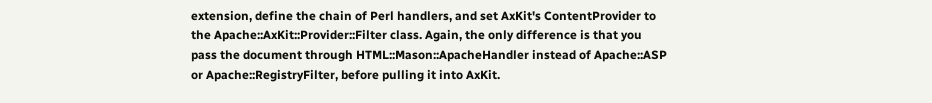extension, define the chain of Perl handlers, and set AxKit's ContentProvider to the Apache::AxKit::Provider::Filter class. Again, the only difference is that you pass the document through HTML::Mason::ApacheHandler instead of Apache::ASP or Apache::RegistryFilter, before pulling it into AxKit.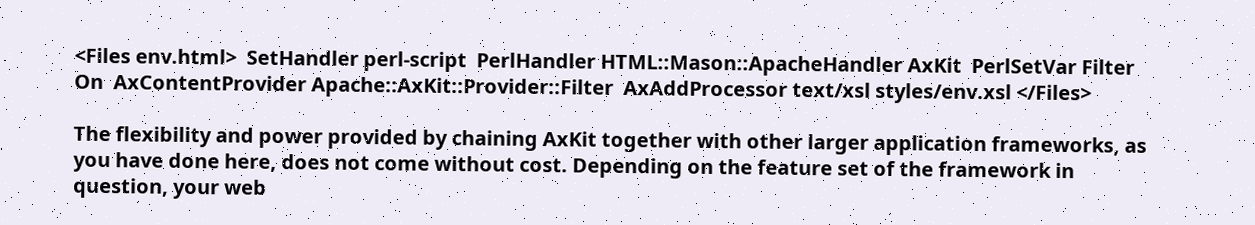<Files env.html>  SetHandler perl-script  PerlHandler HTML::Mason::ApacheHandler AxKit  PerlSetVar Filter On  AxContentProvider Apache::AxKit::Provider::Filter  AxAddProcessor text/xsl styles/env.xsl </Files>

The flexibility and power provided by chaining AxKit together with other larger application frameworks, as you have done here, does not come without cost. Depending on the feature set of the framework in question, your web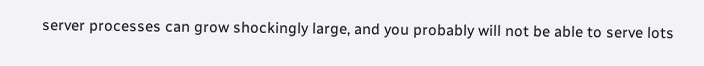server processes can grow shockingly large, and you probably will not be able to serve lots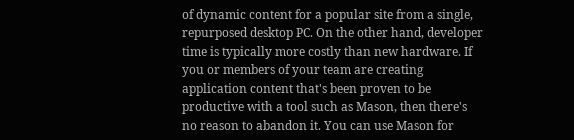of dynamic content for a popular site from a single, repurposed desktop PC. On the other hand, developer time is typically more costly than new hardware. If you or members of your team are creating application content that's been proven to be productive with a tool such as Mason, then there's no reason to abandon it. You can use Mason for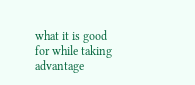what it is good for while taking advantage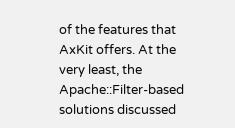of the features that AxKit offers. At the very least, the Apache::Filter-based solutions discussed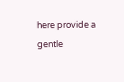here provide a gentle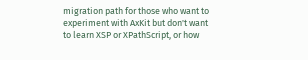migration path for those who want to experiment with AxKit but don't want to learn XSP or XPathScript, or how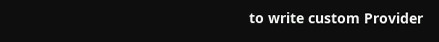to write custom Provider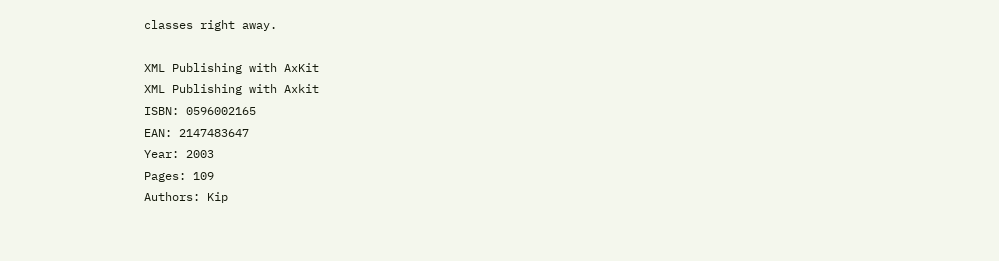classes right away.

XML Publishing with AxKit
XML Publishing with Axkit
ISBN: 0596002165
EAN: 2147483647
Year: 2003
Pages: 109
Authors: Kip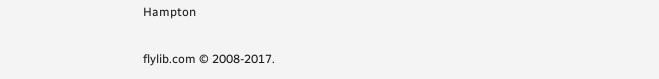Hampton

flylib.com © 2008-2017.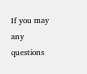If you may any questions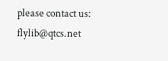please contact us: flylib@qtcs.net